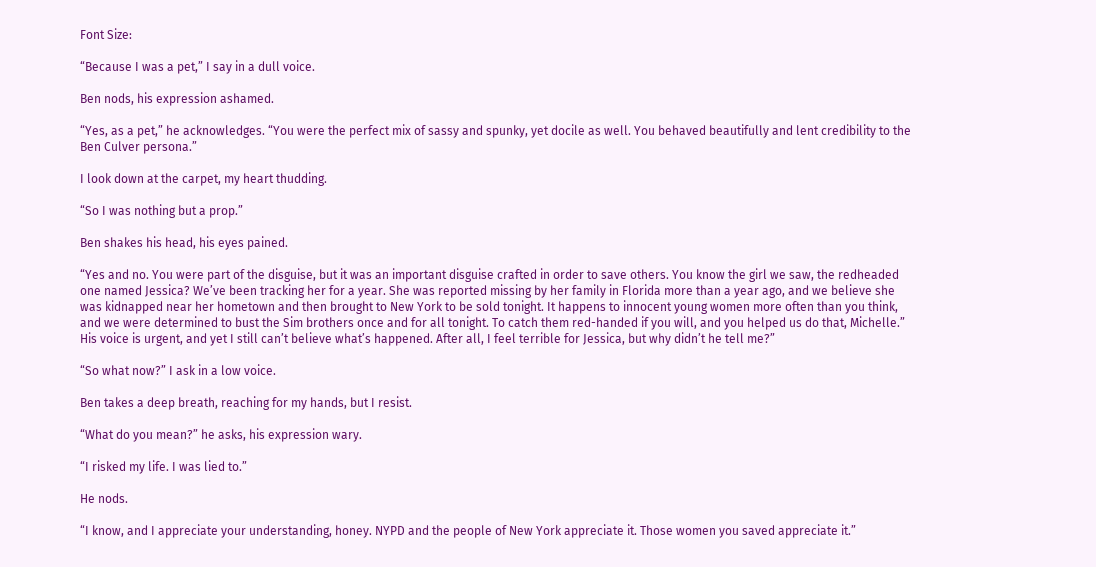Font Size:

“Because I was a pet,” I say in a dull voice.

Ben nods, his expression ashamed.

“Yes, as a pet,” he acknowledges. “You were the perfect mix of sassy and spunky, yet docile as well. You behaved beautifully and lent credibility to the Ben Culver persona.”

I look down at the carpet, my heart thudding.

“So I was nothing but a prop.”

Ben shakes his head, his eyes pained.

“Yes and no. You were part of the disguise, but it was an important disguise crafted in order to save others. You know the girl we saw, the redheaded one named Jessica? We’ve been tracking her for a year. She was reported missing by her family in Florida more than a year ago, and we believe she was kidnapped near her hometown and then brought to New York to be sold tonight. It happens to innocent young women more often than you think, and we were determined to bust the Sim brothers once and for all tonight. To catch them red-handed if you will, and you helped us do that, Michelle.” His voice is urgent, and yet I still can’t believe what’s happened. After all, I feel terrible for Jessica, but why didn’t he tell me?”

“So what now?” I ask in a low voice.

Ben takes a deep breath, reaching for my hands, but I resist.

“What do you mean?” he asks, his expression wary.

“I risked my life. I was lied to.”

He nods.

“I know, and I appreciate your understanding, honey. NYPD and the people of New York appreciate it. Those women you saved appreciate it.”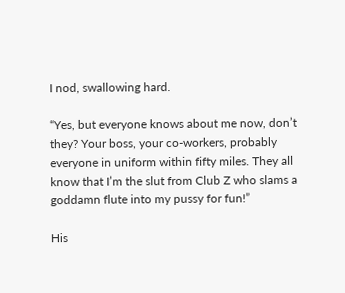I nod, swallowing hard.

“Yes, but everyone knows about me now, don’t they? Your boss, your co-workers, probably everyone in uniform within fifty miles. They all know that I’m the slut from Club Z who slams a goddamn flute into my pussy for fun!”

His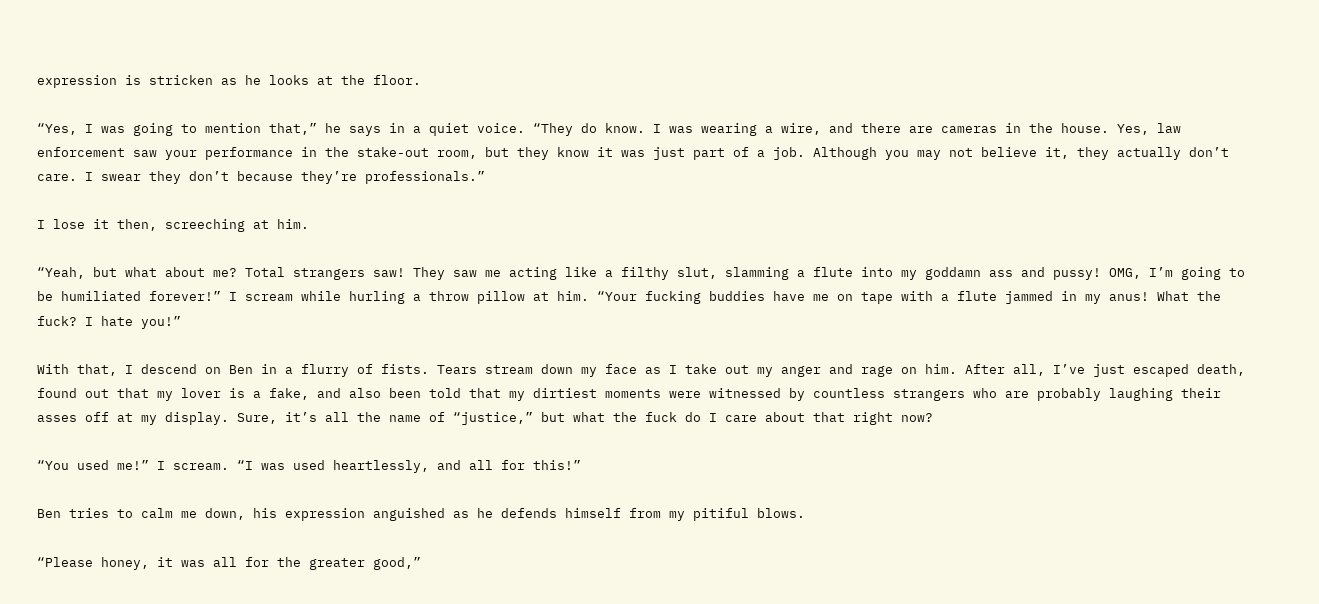expression is stricken as he looks at the floor.

“Yes, I was going to mention that,” he says in a quiet voice. “They do know. I was wearing a wire, and there are cameras in the house. Yes, law enforcement saw your performance in the stake-out room, but they know it was just part of a job. Although you may not believe it, they actually don’t care. I swear they don’t because they’re professionals.”

I lose it then, screeching at him.

“Yeah, but what about me? Total strangers saw! They saw me acting like a filthy slut, slamming a flute into my goddamn ass and pussy! OMG, I’m going to be humiliated forever!” I scream while hurling a throw pillow at him. “Your fucking buddies have me on tape with a flute jammed in my anus! What the fuck? I hate you!”

With that, I descend on Ben in a flurry of fists. Tears stream down my face as I take out my anger and rage on him. After all, I’ve just escaped death, found out that my lover is a fake, and also been told that my dirtiest moments were witnessed by countless strangers who are probably laughing their asses off at my display. Sure, it’s all the name of “justice,” but what the fuck do I care about that right now?

“You used me!” I scream. “I was used heartlessly, and all for this!”

Ben tries to calm me down, his expression anguished as he defends himself from my pitiful blows.

“Please honey, it was all for the greater good,”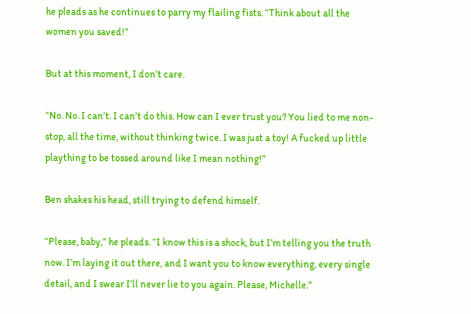he pleads as he continues to parry my flailing fists. “Think about all the women you saved!”

But at this moment, I don’t care.

“No. No. I can’t. I can’t do this. How can I ever trust you? You lied to me non-stop, all the time, without thinking twice. I was just a toy! A fucked up little plaything to be tossed around like I mean nothing!”

Ben shakes his head, still trying to defend himself.

“Please, baby,” he pleads. “I know this is a shock, but I’m telling you the truth now. I’m laying it out there, and I want you to know everything, every single detail, and I swear I’ll never lie to you again. Please, Michelle.”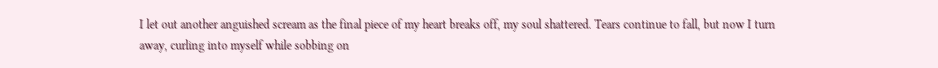I let out another anguished scream as the final piece of my heart breaks off, my soul shattered. Tears continue to fall, but now I turn away, curling into myself while sobbing on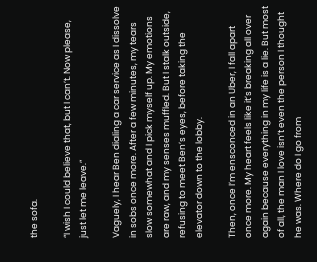the sofa.

“I wish I could believe that, but I can’t. Now please, just let me leave.”

Vaguely, I hear Ben dialing a car service as I dissolve in sobs once more. After a few minutes, my tears slow somewhat and I pick myself up. My emotions are raw, and my senses muffled. But I stalk outside, refusing to meet Ben’s eyes, before taking the elevator down to the lobby.

Then, once I’m ensconced in an Uber, I fall apart once more. My heart feels like it’s breaking all over again because everything in my life is a lie. But most of all, the man I love isn’t even the person I thought he was. Where do I go from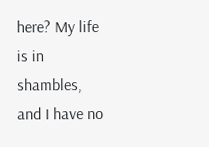here? My life is in shambles, and I have no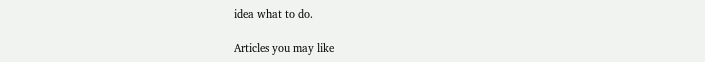idea what to do.

Articles you may like